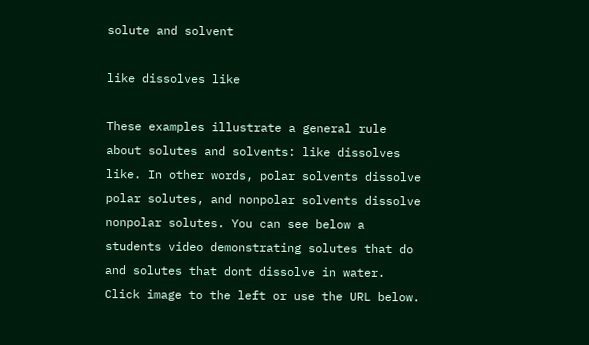solute and solvent

like dissolves like

These examples illustrate a general rule about solutes and solvents: like dissolves like. In other words, polar solvents dissolve polar solutes, and nonpolar solvents dissolve nonpolar solutes. You can see below a students video demonstrating solutes that do and solutes that dont dissolve in water. Click image to the left or use the URL below.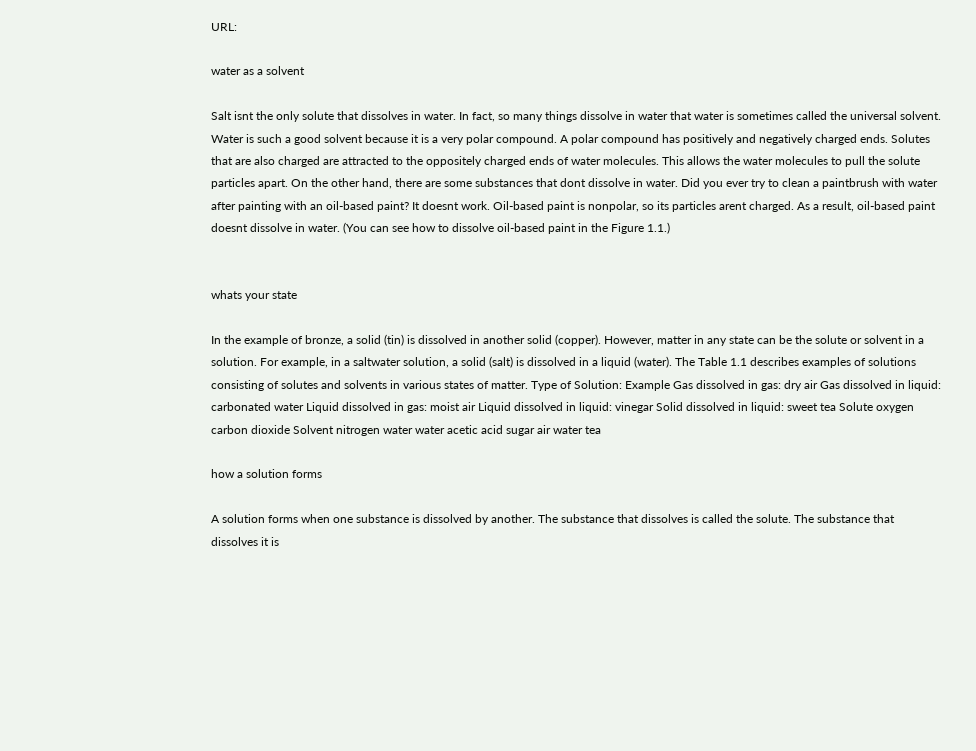URL:

water as a solvent

Salt isnt the only solute that dissolves in water. In fact, so many things dissolve in water that water is sometimes called the universal solvent. Water is such a good solvent because it is a very polar compound. A polar compound has positively and negatively charged ends. Solutes that are also charged are attracted to the oppositely charged ends of water molecules. This allows the water molecules to pull the solute particles apart. On the other hand, there are some substances that dont dissolve in water. Did you ever try to clean a paintbrush with water after painting with an oil-based paint? It doesnt work. Oil-based paint is nonpolar, so its particles arent charged. As a result, oil-based paint doesnt dissolve in water. (You can see how to dissolve oil-based paint in the Figure 1.1.)


whats your state

In the example of bronze, a solid (tin) is dissolved in another solid (copper). However, matter in any state can be the solute or solvent in a solution. For example, in a saltwater solution, a solid (salt) is dissolved in a liquid (water). The Table 1.1 describes examples of solutions consisting of solutes and solvents in various states of matter. Type of Solution: Example Gas dissolved in gas: dry air Gas dissolved in liquid: carbonated water Liquid dissolved in gas: moist air Liquid dissolved in liquid: vinegar Solid dissolved in liquid: sweet tea Solute oxygen carbon dioxide Solvent nitrogen water water acetic acid sugar air water tea

how a solution forms

A solution forms when one substance is dissolved by another. The substance that dissolves is called the solute. The substance that dissolves it is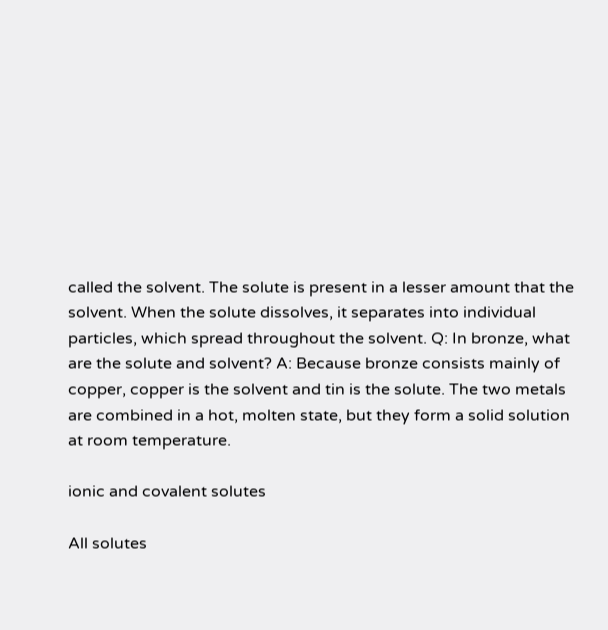called the solvent. The solute is present in a lesser amount that the solvent. When the solute dissolves, it separates into individual particles, which spread throughout the solvent. Q: In bronze, what are the solute and solvent? A: Because bronze consists mainly of copper, copper is the solvent and tin is the solute. The two metals are combined in a hot, molten state, but they form a solid solution at room temperature.

ionic and covalent solutes

All solutes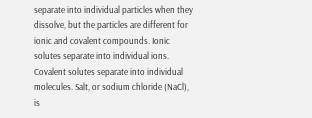separate into individual particles when they dissolve, but the particles are different for ionic and covalent compounds. Ionic solutes separate into individual ions. Covalent solutes separate into individual molecules. Salt, or sodium chloride (NaCl), is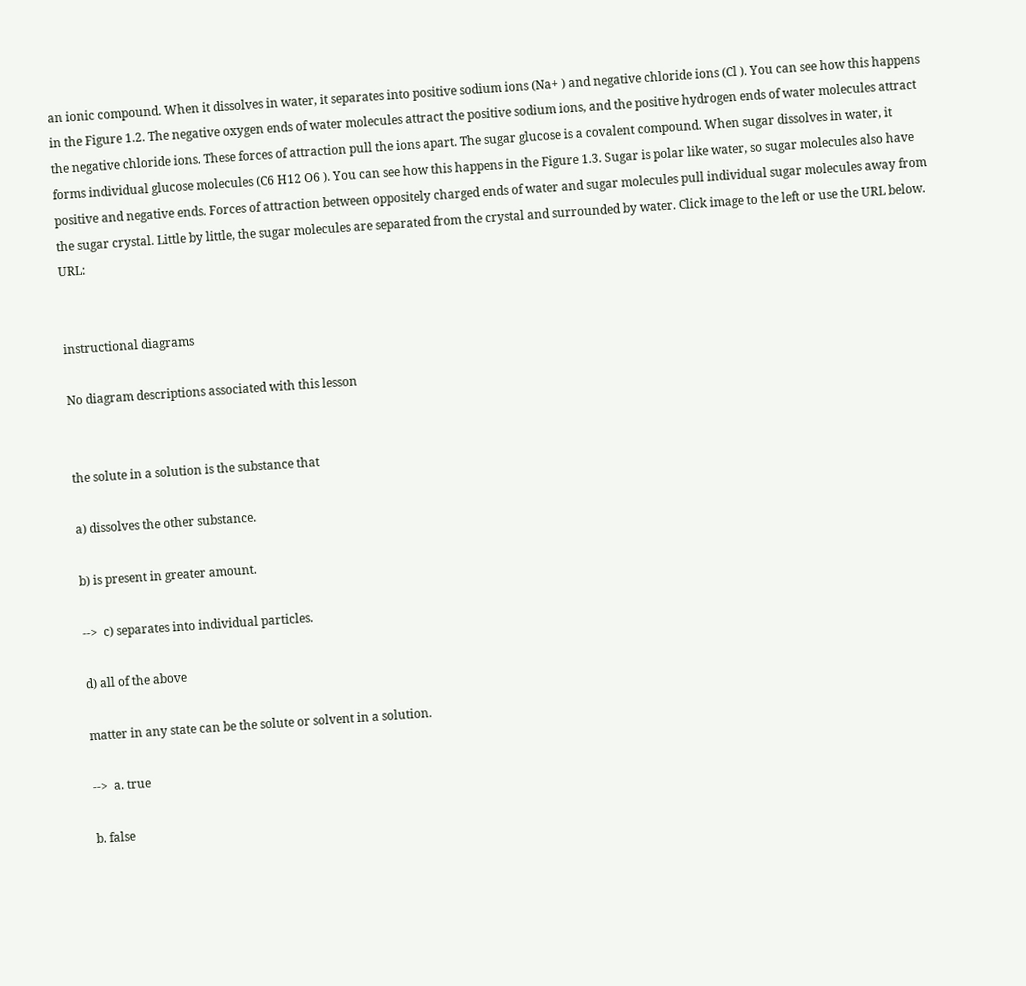an ionic compound. When it dissolves in water, it separates into positive sodium ions (Na+ ) and negative chloride ions (Cl ). You can see how this happens in the Figure 1.2. The negative oxygen ends of water molecules attract the positive sodium ions, and the positive hydrogen ends of water molecules attract the negative chloride ions. These forces of attraction pull the ions apart. The sugar glucose is a covalent compound. When sugar dissolves in water, it forms individual glucose molecules (C6 H12 O6 ). You can see how this happens in the Figure 1.3. Sugar is polar like water, so sugar molecules also have positive and negative ends. Forces of attraction between oppositely charged ends of water and sugar molecules pull individual sugar molecules away from the sugar crystal. Little by little, the sugar molecules are separated from the crystal and surrounded by water. Click image to the left or use the URL below. URL:


instructional diagrams

No diagram descriptions associated with this lesson


the solute in a solution is the substance that

a) dissolves the other substance.

b) is present in greater amount.

-->  c) separates into individual particles.

d) all of the above

matter in any state can be the solute or solvent in a solution.

-->  a. true

b. false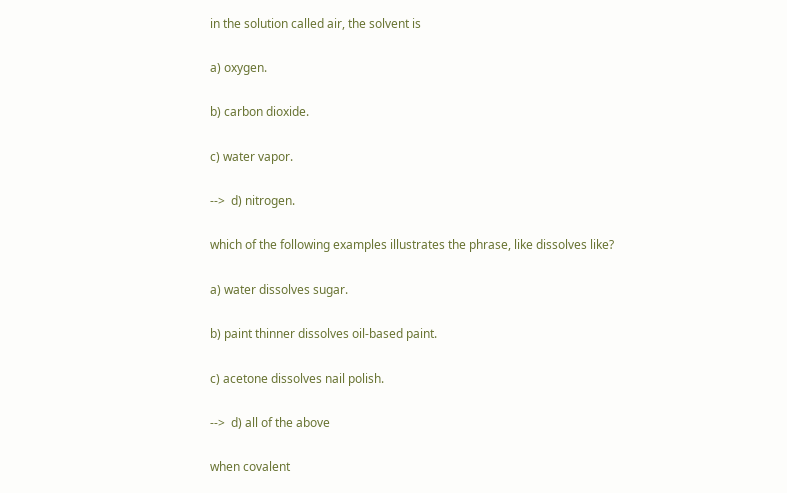in the solution called air, the solvent is

a) oxygen.

b) carbon dioxide.

c) water vapor.

-->  d) nitrogen.

which of the following examples illustrates the phrase, like dissolves like?

a) water dissolves sugar.

b) paint thinner dissolves oil-based paint.

c) acetone dissolves nail polish.

-->  d) all of the above

when covalent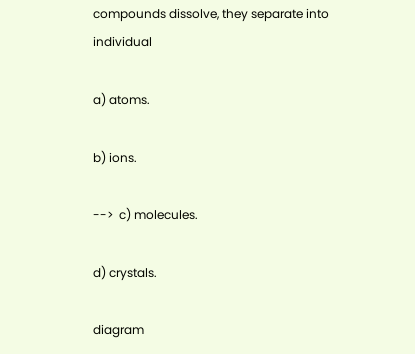compounds dissolve, they separate into individual

a) atoms.

b) ions.

-->  c) molecules.

d) crystals.

diagram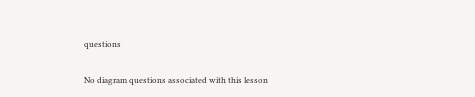questions

No diagram questions associated with this lesson